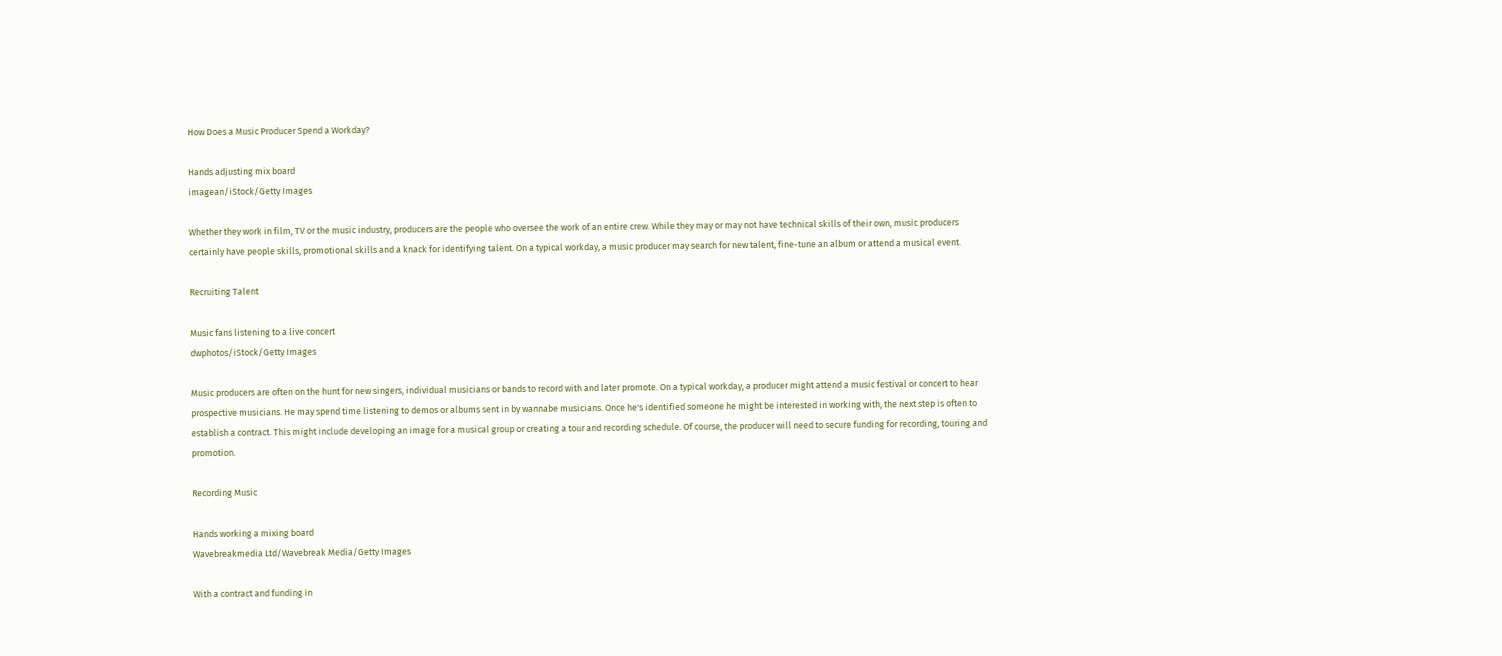How Does a Music Producer Spend a Workday?

Hands adjusting mix board
imagean/iStock/Getty Images

Whether they work in film, TV or the music industry, producers are the people who oversee the work of an entire crew. While they may or may not have technical skills of their own, music producers certainly have people skills, promotional skills and a knack for identifying talent. On a typical workday, a music producer may search for new talent, fine-tune an album or attend a musical event.

Recruiting Talent

Music fans listening to a live concert
dwphotos/iStock/Getty Images

Music producers are often on the hunt for new singers, individual musicians or bands to record with and later promote. On a typical workday, a producer might attend a music festival or concert to hear prospective musicians. He may spend time listening to demos or albums sent in by wannabe musicians. Once he's identified someone he might be interested in working with, the next step is often to establish a contract. This might include developing an image for a musical group or creating a tour and recording schedule. Of course, the producer will need to secure funding for recording, touring and promotion.

Recording Music

Hands working a mixing board
Wavebreakmedia Ltd/Wavebreak Media/Getty Images

With a contract and funding in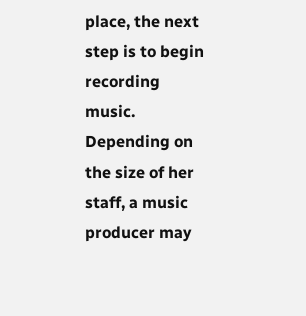place, the next step is to begin recording music. Depending on the size of her staff, a music producer may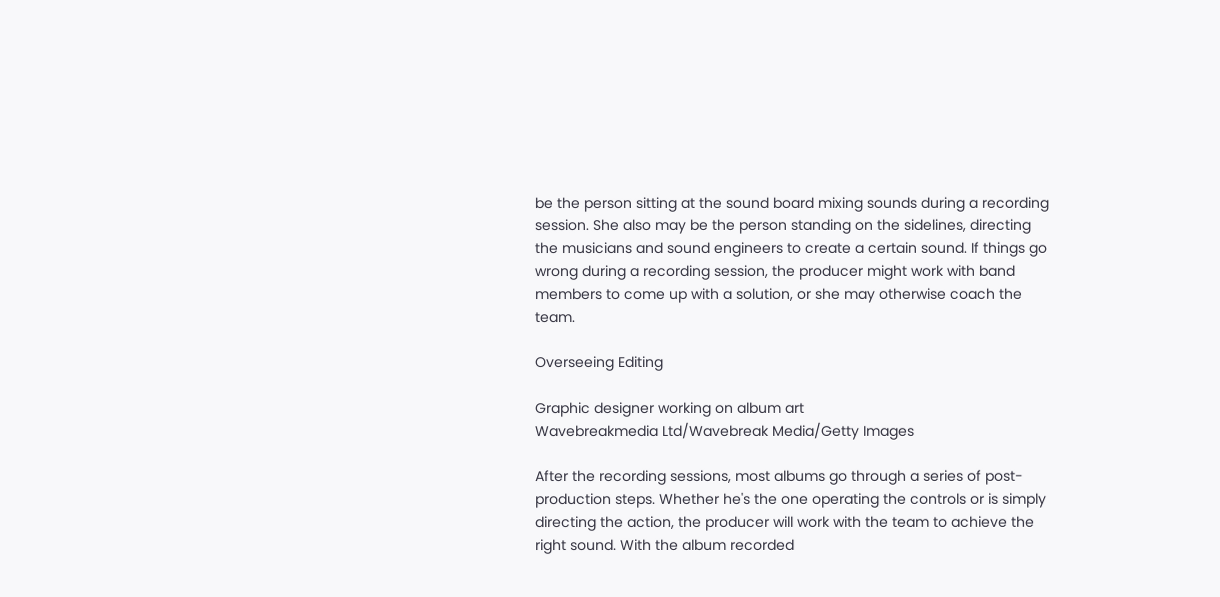be the person sitting at the sound board mixing sounds during a recording session. She also may be the person standing on the sidelines, directing the musicians and sound engineers to create a certain sound. If things go wrong during a recording session, the producer might work with band members to come up with a solution, or she may otherwise coach the team.

Overseeing Editing

Graphic designer working on album art
Wavebreakmedia Ltd/Wavebreak Media/Getty Images

After the recording sessions, most albums go through a series of post-production steps. Whether he's the one operating the controls or is simply directing the action, the producer will work with the team to achieve the right sound. With the album recorded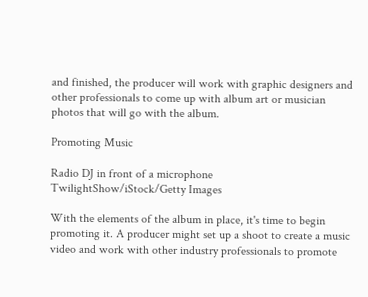and finished, the producer will work with graphic designers and other professionals to come up with album art or musician photos that will go with the album.

Promoting Music

Radio DJ in front of a microphone
TwilightShow/iStock/Getty Images

With the elements of the album in place, it's time to begin promoting it. A producer might set up a shoot to create a music video and work with other industry professionals to promote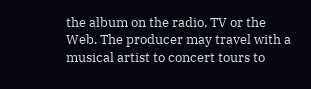the album on the radio, TV or the Web. The producer may travel with a musical artist to concert tours to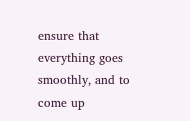ensure that everything goes smoothly, and to come up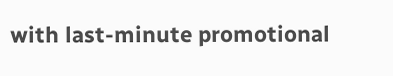with last-minute promotional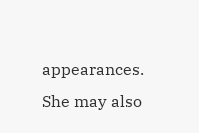appearances. She may also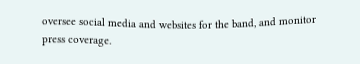oversee social media and websites for the band, and monitor press coverage.